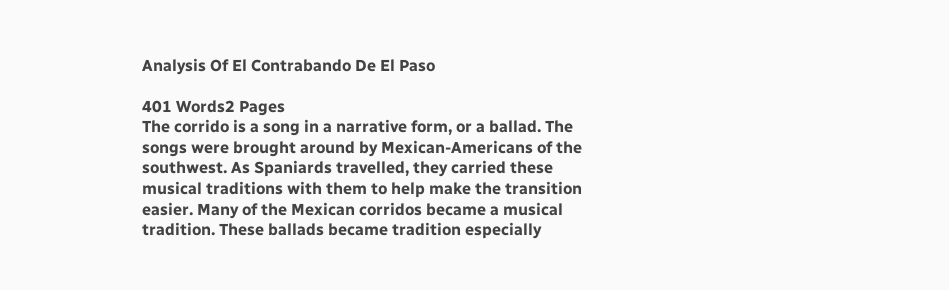Analysis Of El Contrabando De El Paso

401 Words2 Pages
The corrido is a song in a narrative form, or a ballad. The songs were brought around by Mexican-Americans of the southwest. As Spaniards travelled, they carried these musical traditions with them to help make the transition easier. Many of the Mexican corridos became a musical tradition. These ballads became tradition especially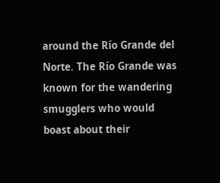around the Río Grande del Norte. The Río Grande was known for the wandering smugglers who would boast about their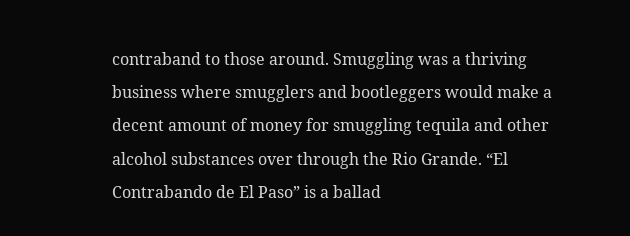contraband to those around. Smuggling was a thriving business where smugglers and bootleggers would make a decent amount of money for smuggling tequila and other alcohol substances over through the Rio Grande. “El Contrabando de El Paso” is a ballad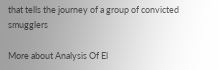that tells the journey of a group of convicted smugglers

More about Analysis Of El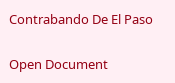Contrabando De El Paso

Open Document